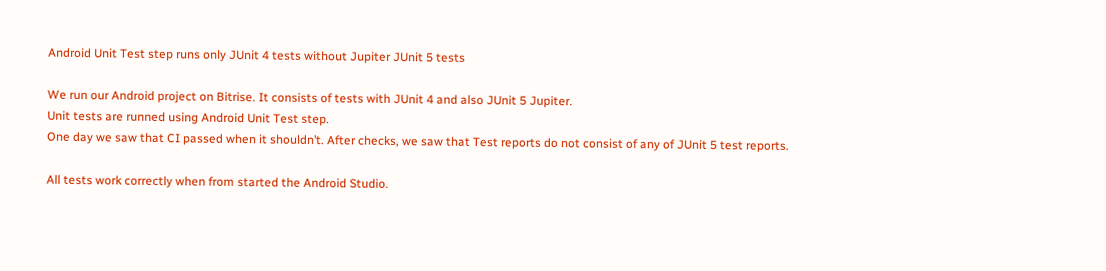Android Unit Test step runs only JUnit 4 tests without Jupiter JUnit 5 tests

We run our Android project on Bitrise. It consists of tests with JUnit 4 and also JUnit 5 Jupiter.
Unit tests are runned using Android Unit Test step.
One day we saw that CI passed when it shouldn’t. After checks, we saw that Test reports do not consist of any of JUnit 5 test reports.

All tests work correctly when from started the Android Studio.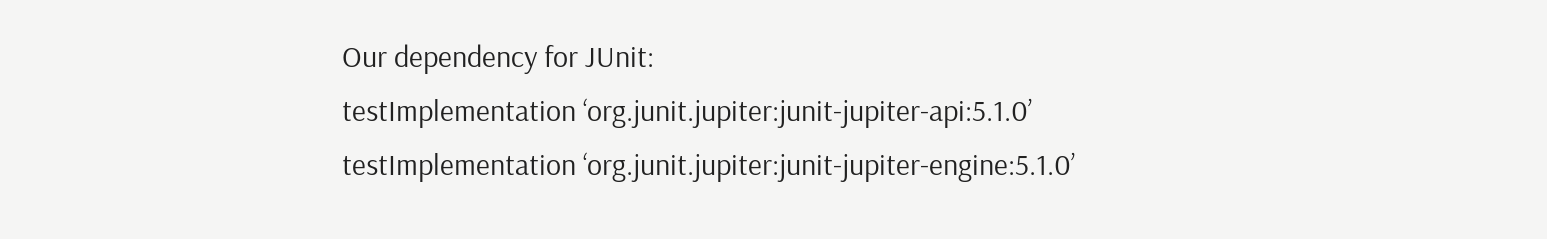Our dependency for JUnit:
testImplementation ‘org.junit.jupiter:junit-jupiter-api:5.1.0’
testImplementation ‘org.junit.jupiter:junit-jupiter-engine:5.1.0’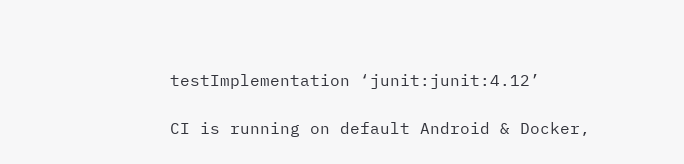testImplementation ‘junit:junit:4.12’

CI is running on default Android & Docker,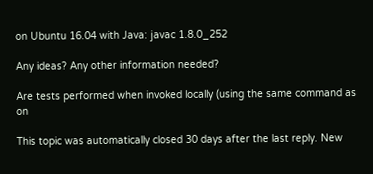on Ubuntu 16.04 with Java: javac 1.8.0_252

Any ideas? Any other information needed?

Are tests performed when invoked locally (using the same command as on

This topic was automatically closed 30 days after the last reply. New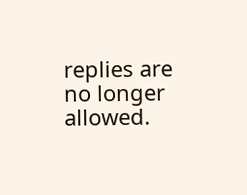replies are no longer allowed.